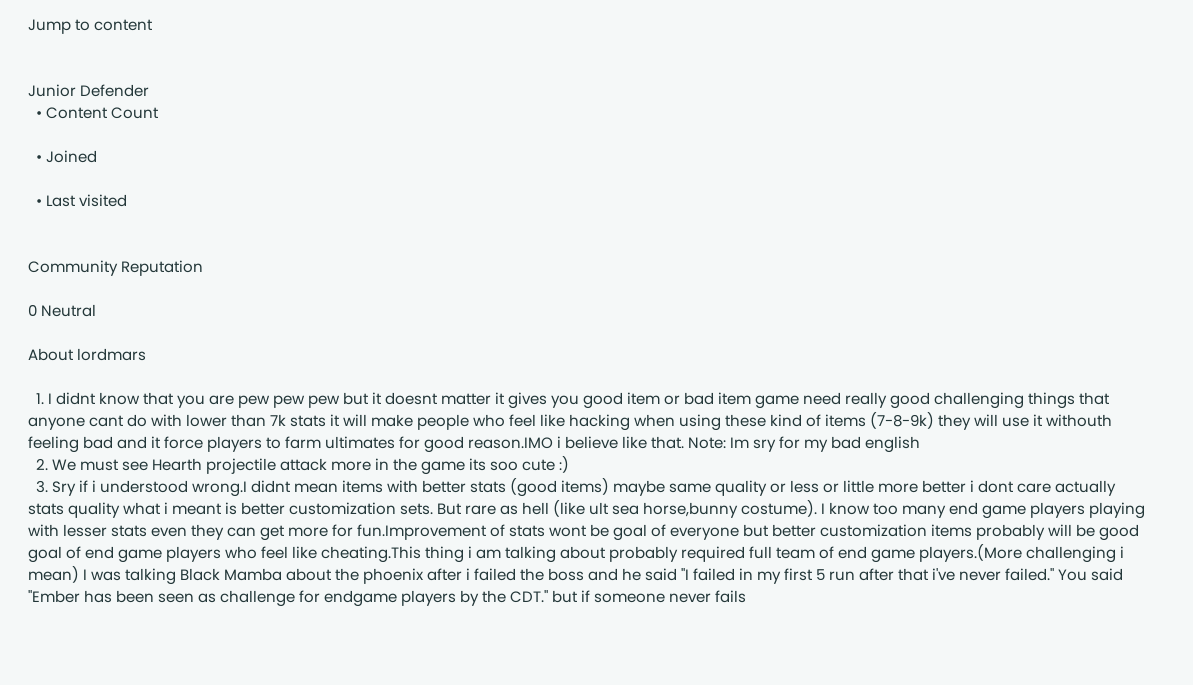Jump to content


Junior Defender
  • Content Count

  • Joined

  • Last visited


Community Reputation

0 Neutral

About lordmars

  1. I didnt know that you are pew pew pew but it doesnt matter it gives you good item or bad item game need really good challenging things that anyone cant do with lower than 7k stats it will make people who feel like hacking when using these kind of items (7-8-9k) they will use it withouth feeling bad and it force players to farm ultimates for good reason.IMO i believe like that. Note: Im sry for my bad english
  2. We must see Hearth projectile attack more in the game its soo cute :)
  3. Sry if i understood wrong.I didnt mean items with better stats (good items) maybe same quality or less or little more better i dont care actually stats quality what i meant is better customization sets. But rare as hell (like ult sea horse,bunny costume). I know too many end game players playing with lesser stats even they can get more for fun.Improvement of stats wont be goal of everyone but better customization items probably will be good goal of end game players who feel like cheating.This thing i am talking about probably required full team of end game players.(More challenging i mean) I was talking Black Mamba about the phoenix after i failed the boss and he said "I failed in my first 5 run after that i've never failed." You said "Ember has been seen as challenge for endgame players by the CDT." but if someone never fails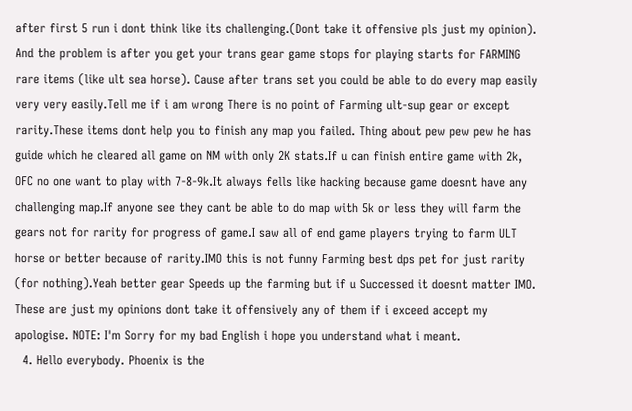after first 5 run i dont think like its challenging.(Dont take it offensive pls just my opinion). And the problem is after you get your trans gear game stops for playing starts for FARMING rare items (like ult sea horse). Cause after trans set you could be able to do every map easily very very easily.Tell me if i am wrong There is no point of Farming ult-sup gear or except rarity.These items dont help you to finish any map you failed. Thing about pew pew pew he has guide which he cleared all game on NM with only 2K stats.If u can finish entire game with 2k, OFC no one want to play with 7-8-9k.It always fells like hacking because game doesnt have any challenging map.If anyone see they cant be able to do map with 5k or less they will farm the gears not for rarity for progress of game.I saw all of end game players trying to farm ULT horse or better because of rarity.IMO this is not funny Farming best dps pet for just rarity (for nothing).Yeah better gear Speeds up the farming but if u Successed it doesnt matter IMO. These are just my opinions dont take it offensively any of them if i exceed accept my apologise. NOTE: I'm Sorry for my bad English i hope you understand what i meant.
  4. Hello everybody. Phoenix is the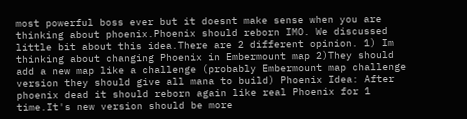most powerful boss ever but it doesnt make sense when you are thinking about phoenix.Phoenix should reborn IMO. We discussed little bit about this idea.There are 2 different opinion. 1) Im thinking about changing Phoenix in Embermount map 2)They should add a new map like a challenge (probably Embermount map challenge version they should give all mana to build) Phoenix Idea: After phoenix dead it should reborn again like real Phoenix for 1 time.It's new version should be more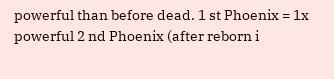powerful than before dead. 1 st Phoenix = 1x powerful 2 nd Phoenix (after reborn i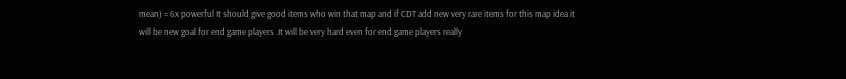mean) = 6x powerful It should give good items who win that map and if CDT add new very rare items for this map idea it will be new goal for end game players .It will be very hard even for end game players really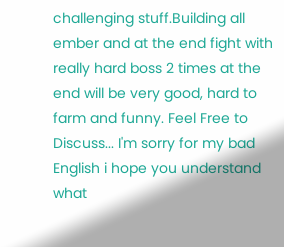challenging stuff.Building all ember and at the end fight with really hard boss 2 times at the end will be very good, hard to farm and funny. Feel Free to Discuss... I'm sorry for my bad English i hope you understand what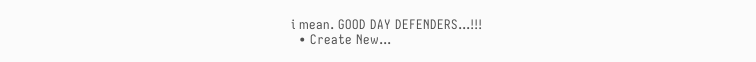i mean. GOOD DAY DEFENDERS...!!!
  • Create New...